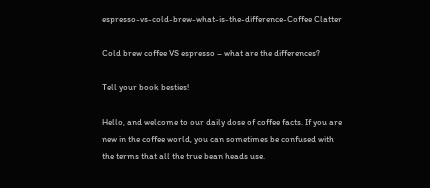espresso-vs-cold-brew-what-is-the-difference-Coffee Clatter

Cold brew coffee VS espresso – what are the differences?

Tell your book besties!

Hello, and welcome to our daily dose of coffee facts. If you are new in the coffee world, you can sometimes be confused with the terms that all the true bean heads use.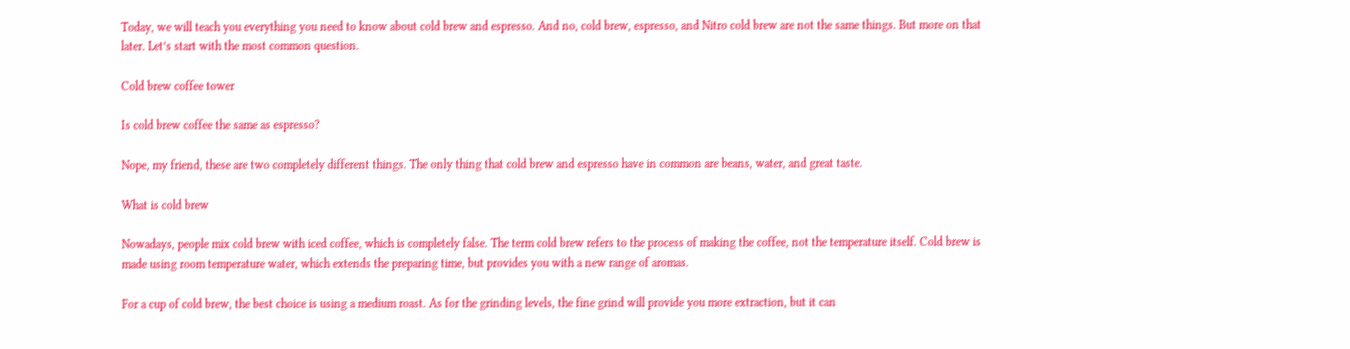Today, we will teach you everything you need to know about cold brew and espresso. And no, cold brew, espresso, and Nitro cold brew are not the same things. But more on that later. Let’s start with the most common question.

Cold brew coffee tower

Is cold brew coffee the same as espresso?

Nope, my friend, these are two completely different things. The only thing that cold brew and espresso have in common are beans, water, and great taste.

What is cold brew

Nowadays, people mix cold brew with iced coffee, which is completely false. The term cold brew refers to the process of making the coffee, not the temperature itself. Cold brew is made using room temperature water, which extends the preparing time, but provides you with a new range of aromas.

For a cup of cold brew, the best choice is using a medium roast. As for the grinding levels, the fine grind will provide you more extraction, but it can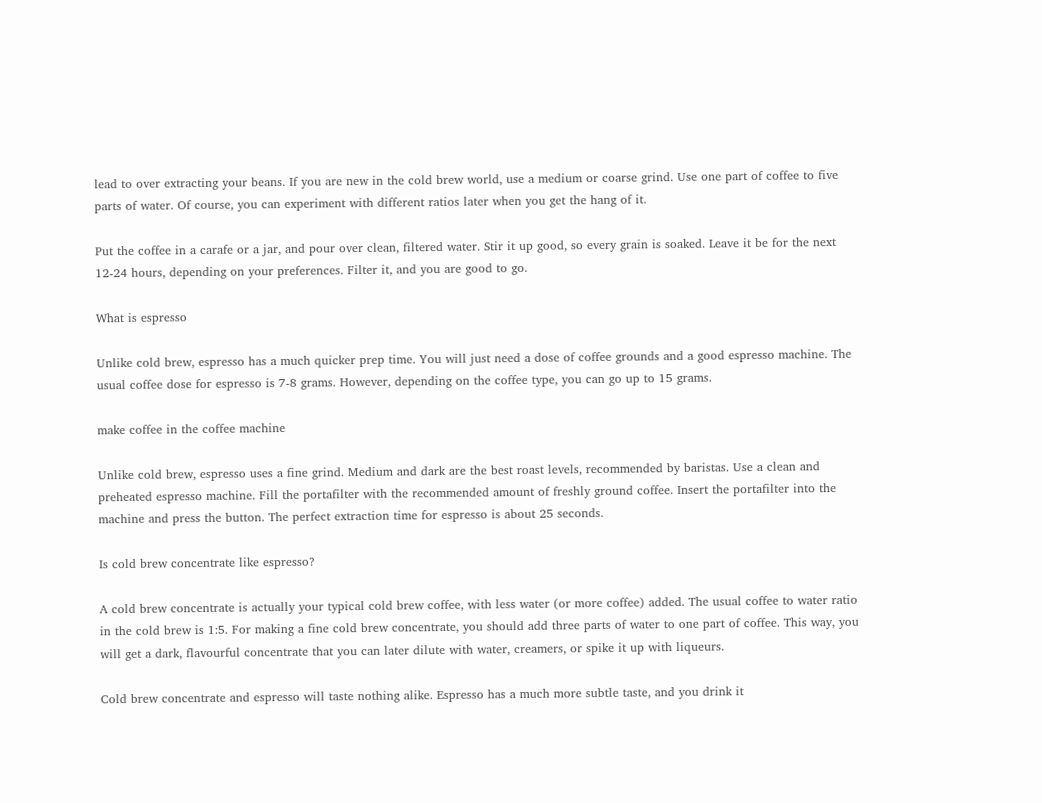lead to over extracting your beans. If you are new in the cold brew world, use a medium or coarse grind. Use one part of coffee to five parts of water. Of course, you can experiment with different ratios later when you get the hang of it.

Put the coffee in a carafe or a jar, and pour over clean, filtered water. Stir it up good, so every grain is soaked. Leave it be for the next 12-24 hours, depending on your preferences. Filter it, and you are good to go.

What is espresso

Unlike cold brew, espresso has a much quicker prep time. You will just need a dose of coffee grounds and a good espresso machine. The usual coffee dose for espresso is 7-8 grams. However, depending on the coffee type, you can go up to 15 grams.

make coffee in the coffee machine

Unlike cold brew, espresso uses a fine grind. Medium and dark are the best roast levels, recommended by baristas. Use a clean and preheated espresso machine. Fill the portafilter with the recommended amount of freshly ground coffee. Insert the portafilter into the machine and press the button. The perfect extraction time for espresso is about 25 seconds.

Is cold brew concentrate like espresso?

A cold brew concentrate is actually your typical cold brew coffee, with less water (or more coffee) added. The usual coffee to water ratio in the cold brew is 1:5. For making a fine cold brew concentrate, you should add three parts of water to one part of coffee. This way, you will get a dark, flavourful concentrate that you can later dilute with water, creamers, or spike it up with liqueurs.

Cold brew concentrate and espresso will taste nothing alike. Espresso has a much more subtle taste, and you drink it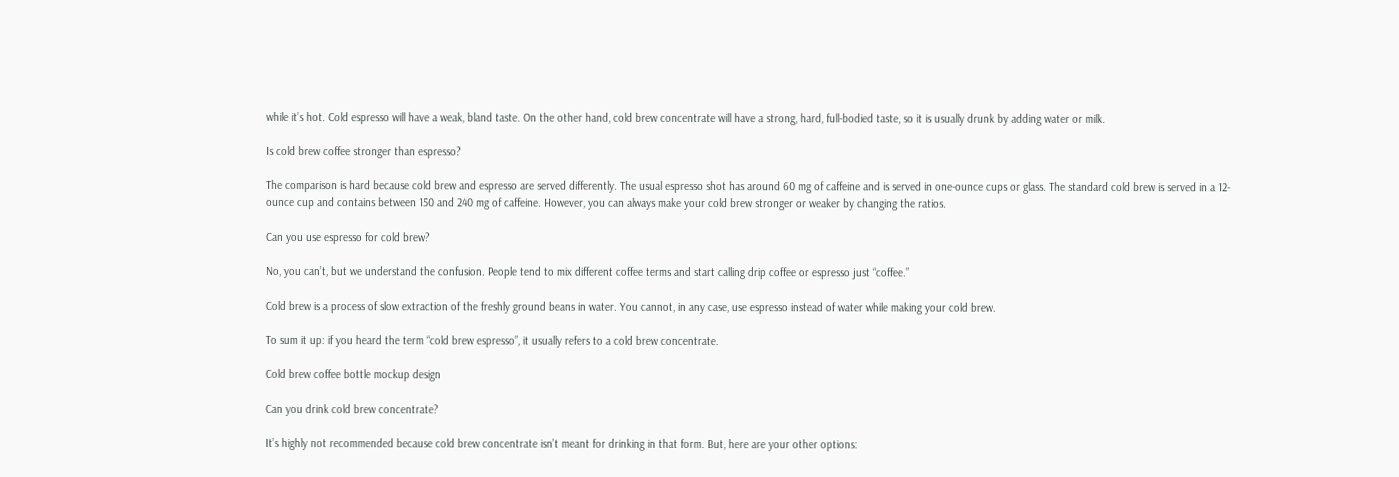while it’s hot. Cold espresso will have a weak, bland taste. On the other hand, cold brew concentrate will have a strong, hard, full-bodied taste, so it is usually drunk by adding water or milk.

Is cold brew coffee stronger than espresso?

The comparison is hard because cold brew and espresso are served differently. The usual espresso shot has around 60 mg of caffeine and is served in one-ounce cups or glass. The standard cold brew is served in a 12-ounce cup and contains between 150 and 240 mg of caffeine. However, you can always make your cold brew stronger or weaker by changing the ratios.

Can you use espresso for cold brew?

No, you can’t, but we understand the confusion. People tend to mix different coffee terms and start calling drip coffee or espresso just “coffee.”

Cold brew is a process of slow extraction of the freshly ground beans in water. You cannot, in any case, use espresso instead of water while making your cold brew.

To sum it up: if you heard the term “cold brew espresso”, it usually refers to a cold brew concentrate.

Cold brew coffee bottle mockup design

Can you drink cold brew concentrate?

It’s highly not recommended because cold brew concentrate isn’t meant for drinking in that form. But, here are your other options: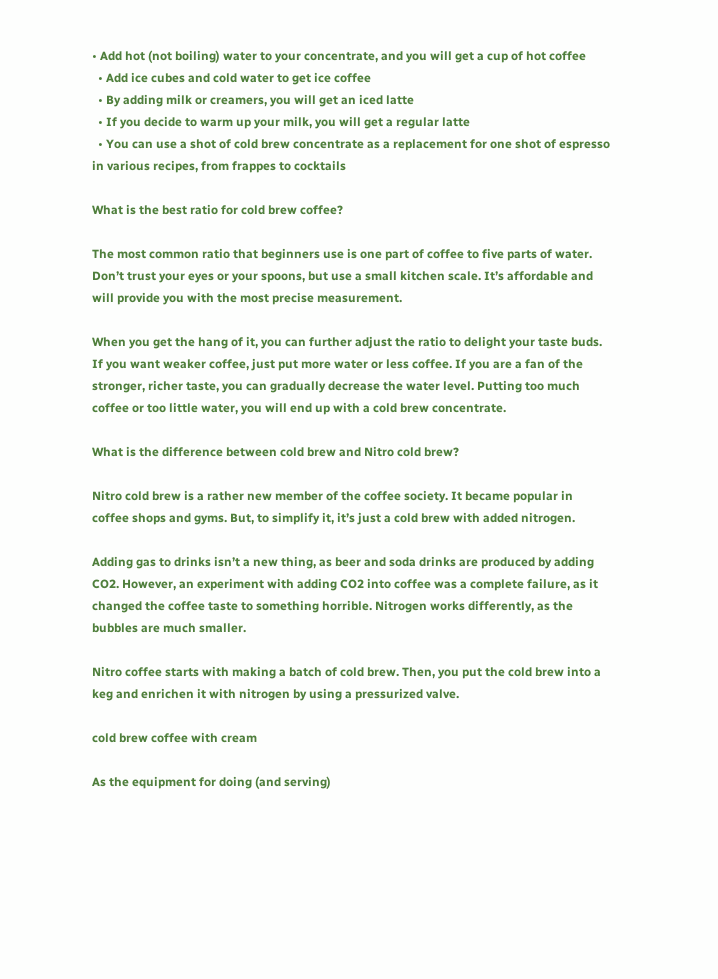• Add hot (not boiling) water to your concentrate, and you will get a cup of hot coffee
  • Add ice cubes and cold water to get ice coffee
  • By adding milk or creamers, you will get an iced latte
  • If you decide to warm up your milk, you will get a regular latte
  • You can use a shot of cold brew concentrate as a replacement for one shot of espresso in various recipes, from frappes to cocktails

What is the best ratio for cold brew coffee?

The most common ratio that beginners use is one part of coffee to five parts of water. Don’t trust your eyes or your spoons, but use a small kitchen scale. It’s affordable and will provide you with the most precise measurement.

When you get the hang of it, you can further adjust the ratio to delight your taste buds. If you want weaker coffee, just put more water or less coffee. If you are a fan of the stronger, richer taste, you can gradually decrease the water level. Putting too much coffee or too little water, you will end up with a cold brew concentrate.

What is the difference between cold brew and Nitro cold brew?

Nitro cold brew is a rather new member of the coffee society. It became popular in coffee shops and gyms. But, to simplify it, it’s just a cold brew with added nitrogen.

Adding gas to drinks isn’t a new thing, as beer and soda drinks are produced by adding CO2. However, an experiment with adding CO2 into coffee was a complete failure, as it changed the coffee taste to something horrible. Nitrogen works differently, as the bubbles are much smaller.

Nitro coffee starts with making a batch of cold brew. Then, you put the cold brew into a keg and enrichen it with nitrogen by using a pressurized valve.

cold brew coffee with cream

As the equipment for doing (and serving)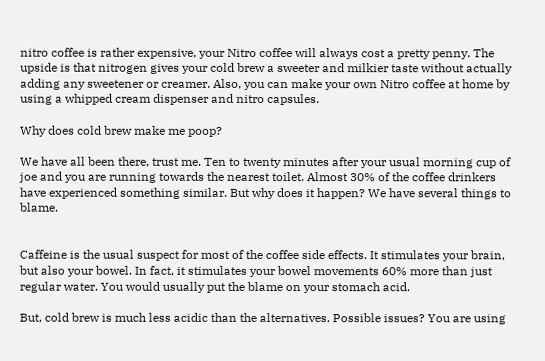nitro coffee is rather expensive, your Nitro coffee will always cost a pretty penny. The upside is that nitrogen gives your cold brew a sweeter and milkier taste without actually adding any sweetener or creamer. Also, you can make your own Nitro coffee at home by using a whipped cream dispenser and nitro capsules.

Why does cold brew make me poop?

We have all been there, trust me. Ten to twenty minutes after your usual morning cup of joe and you are running towards the nearest toilet. Almost 30% of the coffee drinkers have experienced something similar. But why does it happen? We have several things to blame.


Caffeine is the usual suspect for most of the coffee side effects. It stimulates your brain, but also your bowel. In fact, it stimulates your bowel movements 60% more than just regular water. You would usually put the blame on your stomach acid.

But, cold brew is much less acidic than the alternatives. Possible issues? You are using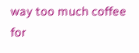way too much coffee for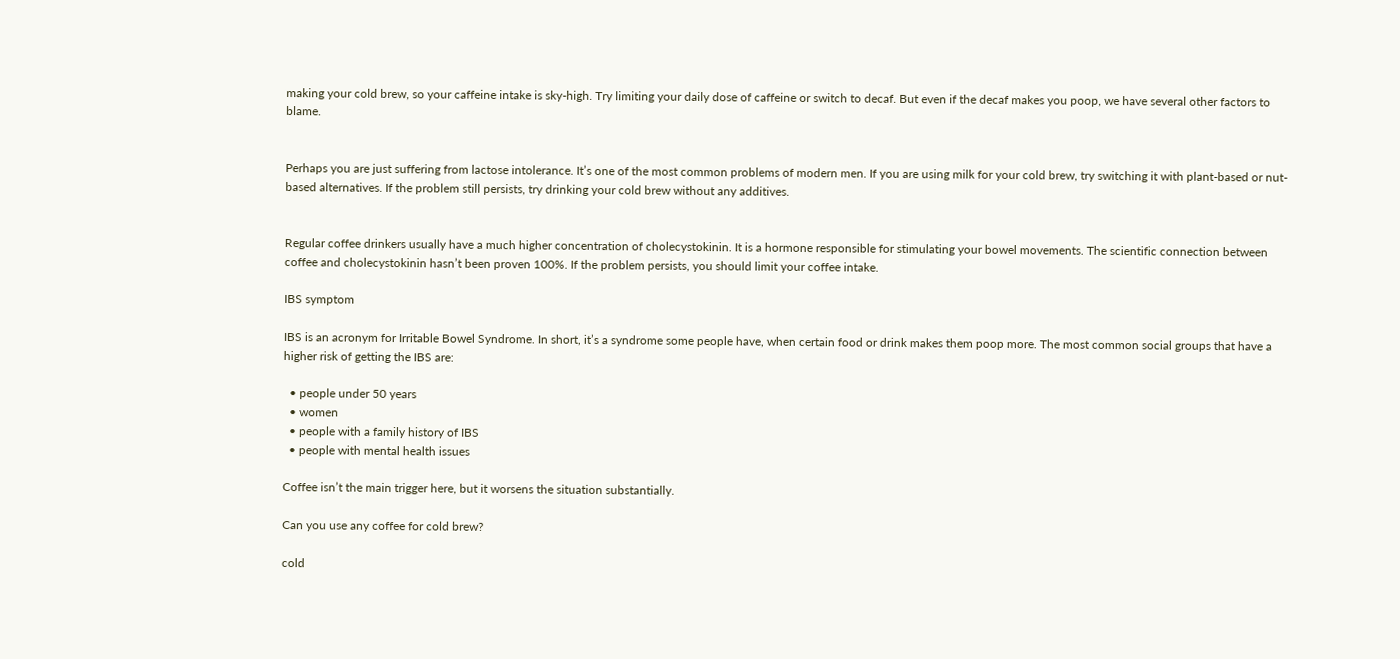making your cold brew, so your caffeine intake is sky-high. Try limiting your daily dose of caffeine or switch to decaf. But even if the decaf makes you poop, we have several other factors to blame.


Perhaps you are just suffering from lactose intolerance. It’s one of the most common problems of modern men. If you are using milk for your cold brew, try switching it with plant-based or nut-based alternatives. If the problem still persists, try drinking your cold brew without any additives.


Regular coffee drinkers usually have a much higher concentration of cholecystokinin. It is a hormone responsible for stimulating your bowel movements. The scientific connection between coffee and cholecystokinin hasn’t been proven 100%. If the problem persists, you should limit your coffee intake.

IBS symptom

IBS is an acronym for Irritable Bowel Syndrome. In short, it’s a syndrome some people have, when certain food or drink makes them poop more. The most common social groups that have a higher risk of getting the IBS are:

  • people under 50 years
  • women
  • people with a family history of IBS
  • people with mental health issues

Coffee isn’t the main trigger here, but it worsens the situation substantially.

Can you use any coffee for cold brew?

cold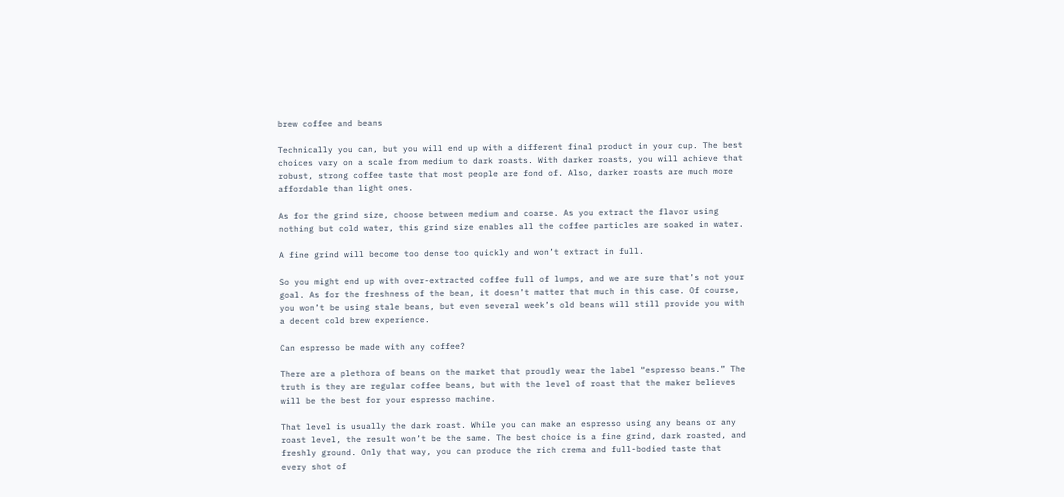brew coffee and beans

Technically you can, but you will end up with a different final product in your cup. The best choices vary on a scale from medium to dark roasts. With darker roasts, you will achieve that robust, strong coffee taste that most people are fond of. Also, darker roasts are much more affordable than light ones.

As for the grind size, choose between medium and coarse. As you extract the flavor using nothing but cold water, this grind size enables all the coffee particles are soaked in water.

A fine grind will become too dense too quickly and won’t extract in full.

So you might end up with over-extracted coffee full of lumps, and we are sure that’s not your goal. As for the freshness of the bean, it doesn’t matter that much in this case. Of course, you won’t be using stale beans, but even several week’s old beans will still provide you with a decent cold brew experience.

Can espresso be made with any coffee?

There are a plethora of beans on the market that proudly wear the label “espresso beans.” The truth is they are regular coffee beans, but with the level of roast that the maker believes will be the best for your espresso machine.

That level is usually the dark roast. While you can make an espresso using any beans or any roast level, the result won’t be the same. The best choice is a fine grind, dark roasted, and freshly ground. Only that way, you can produce the rich crema and full-bodied taste that every shot of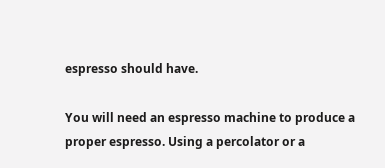espresso should have.

You will need an espresso machine to produce a proper espresso. Using a percolator or a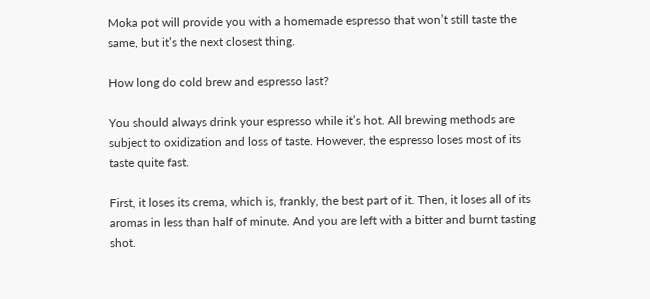Moka pot will provide you with a homemade espresso that won’t still taste the same, but it’s the next closest thing.

How long do cold brew and espresso last?

You should always drink your espresso while it’s hot. All brewing methods are subject to oxidization and loss of taste. However, the espresso loses most of its taste quite fast.

First, it loses its crema, which is, frankly, the best part of it. Then, it loses all of its aromas in less than half of minute. And you are left with a bitter and burnt tasting shot.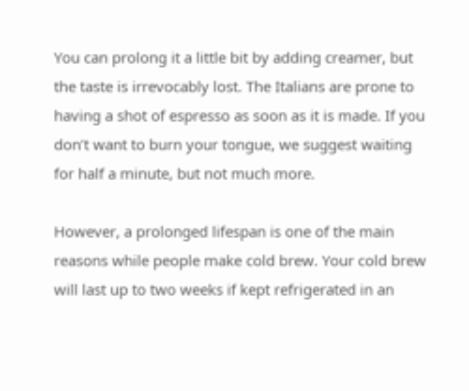You can prolong it a little bit by adding creamer, but the taste is irrevocably lost. The Italians are prone to having a shot of espresso as soon as it is made. If you don’t want to burn your tongue, we suggest waiting for half a minute, but not much more.

However, a prolonged lifespan is one of the main reasons while people make cold brew. Your cold brew will last up to two weeks if kept refrigerated in an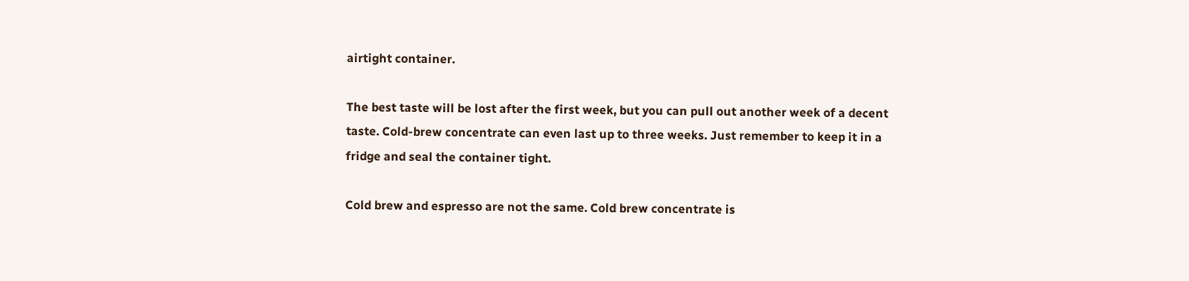airtight container.

The best taste will be lost after the first week, but you can pull out another week of a decent taste. Cold-brew concentrate can even last up to three weeks. Just remember to keep it in a fridge and seal the container tight.

Cold brew and espresso are not the same. Cold brew concentrate is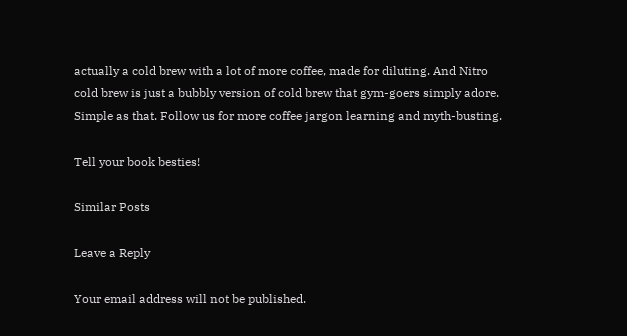actually a cold brew with a lot of more coffee, made for diluting. And Nitro cold brew is just a bubbly version of cold brew that gym-goers simply adore. Simple as that. Follow us for more coffee jargon learning and myth-busting.

Tell your book besties!

Similar Posts

Leave a Reply

Your email address will not be published.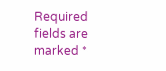Required fields are marked *